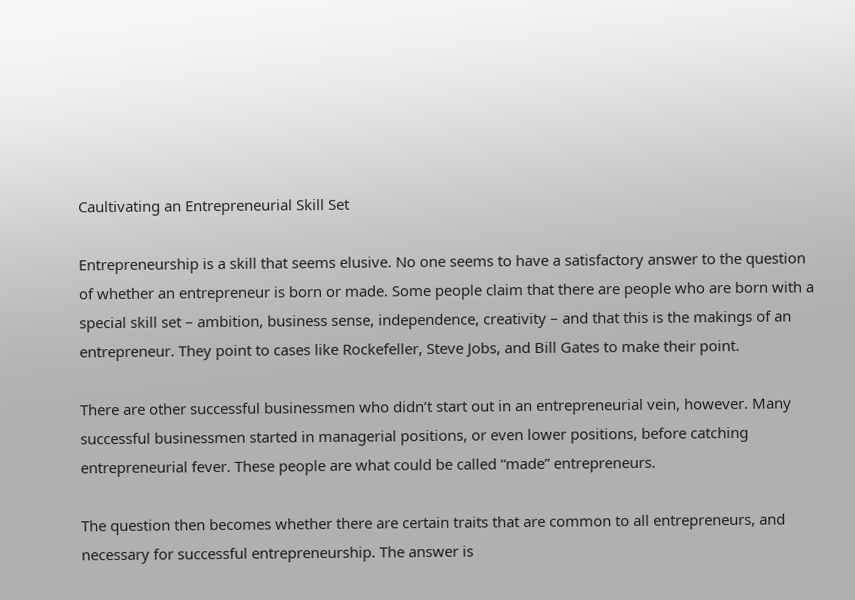Caultivating an Entrepreneurial Skill Set

Entrepreneurship is a skill that seems elusive. No one seems to have a satisfactory answer to the question of whether an entrepreneur is born or made. Some people claim that there are people who are born with a special skill set – ambition, business sense, independence, creativity – and that this is the makings of an entrepreneur. They point to cases like Rockefeller, Steve Jobs, and Bill Gates to make their point.

There are other successful businessmen who didn’t start out in an entrepreneurial vein, however. Many successful businessmen started in managerial positions, or even lower positions, before catching entrepreneurial fever. These people are what could be called “made” entrepreneurs.

The question then becomes whether there are certain traits that are common to all entrepreneurs, and necessary for successful entrepreneurship. The answer is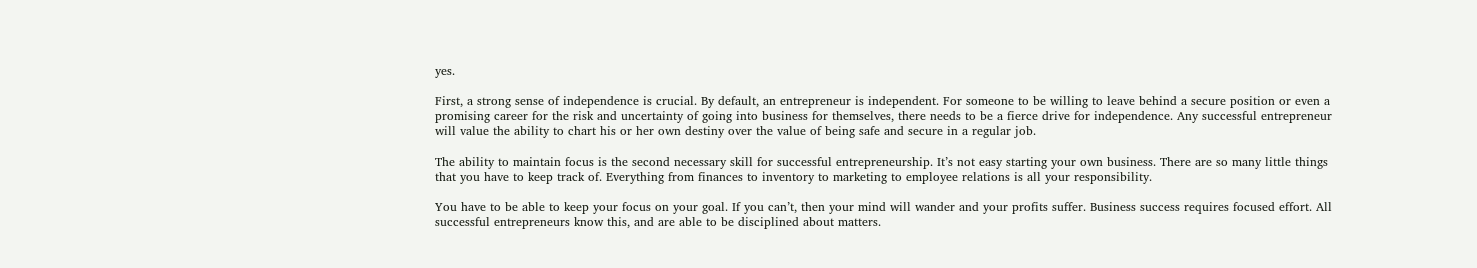yes.

First, a strong sense of independence is crucial. By default, an entrepreneur is independent. For someone to be willing to leave behind a secure position or even a promising career for the risk and uncertainty of going into business for themselves, there needs to be a fierce drive for independence. Any successful entrepreneur will value the ability to chart his or her own destiny over the value of being safe and secure in a regular job.

The ability to maintain focus is the second necessary skill for successful entrepreneurship. It’s not easy starting your own business. There are so many little things that you have to keep track of. Everything from finances to inventory to marketing to employee relations is all your responsibility.

You have to be able to keep your focus on your goal. If you can’t, then your mind will wander and your profits suffer. Business success requires focused effort. All successful entrepreneurs know this, and are able to be disciplined about matters.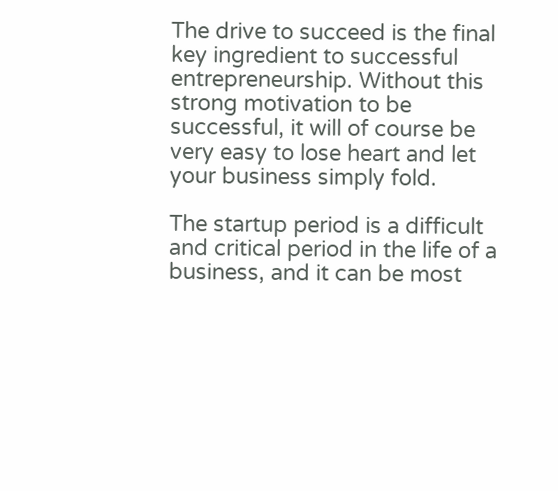The drive to succeed is the final key ingredient to successful entrepreneurship. Without this strong motivation to be successful, it will of course be very easy to lose heart and let your business simply fold.

The startup period is a difficult and critical period in the life of a business, and it can be most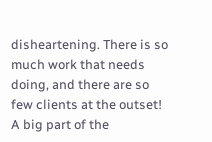disheartening. There is so much work that needs doing, and there are so few clients at the outset! A big part of the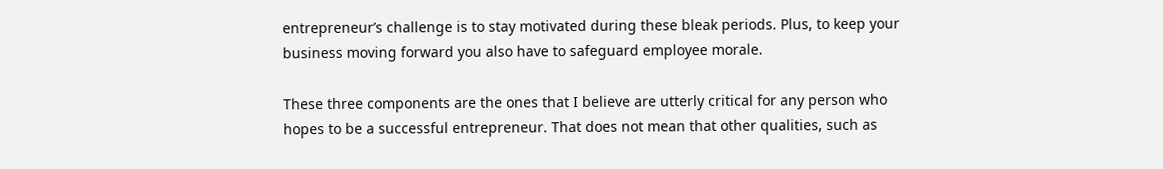entrepreneur’s challenge is to stay motivated during these bleak periods. Plus, to keep your business moving forward you also have to safeguard employee morale.

These three components are the ones that I believe are utterly critical for any person who hopes to be a successful entrepreneur. That does not mean that other qualities, such as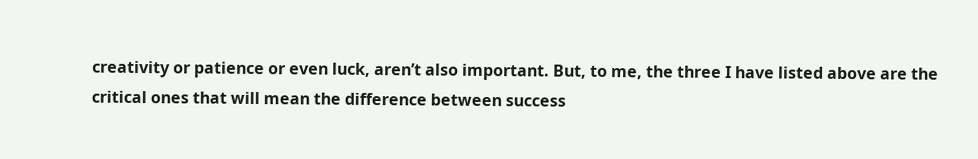creativity or patience or even luck, aren’t also important. But, to me, the three I have listed above are the critical ones that will mean the difference between success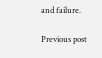and failure.

Previous post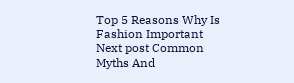Top 5 Reasons Why Is Fashion Important
Next post Common Myths And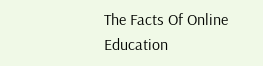The Facts Of Online Education